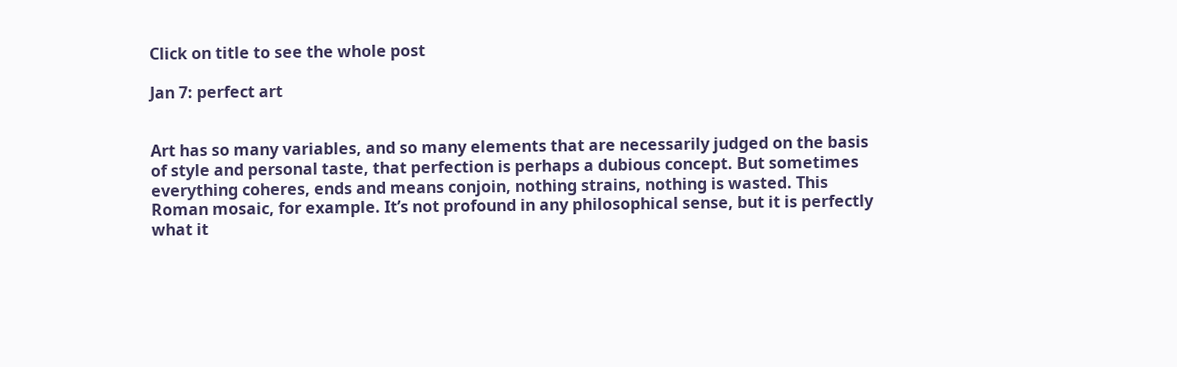Click on title to see the whole post

Jan 7: perfect art


Art has so many variables, and so many elements that are necessarily judged on the basis of style and personal taste, that perfection is perhaps a dubious concept. But sometimes everything coheres, ends and means conjoin, nothing strains, nothing is wasted. This Roman mosaic, for example. It’s not profound in any philosophical sense, but it is perfectly what it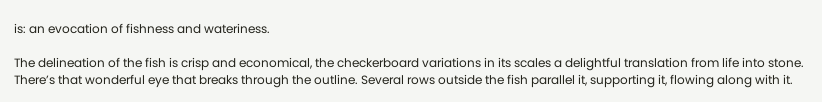is: an evocation of fishness and wateriness.

The delineation of the fish is crisp and economical, the checkerboard variations in its scales a delightful translation from life into stone. There’s that wonderful eye that breaks through the outline. Several rows outside the fish parallel it, supporting it, flowing along with it.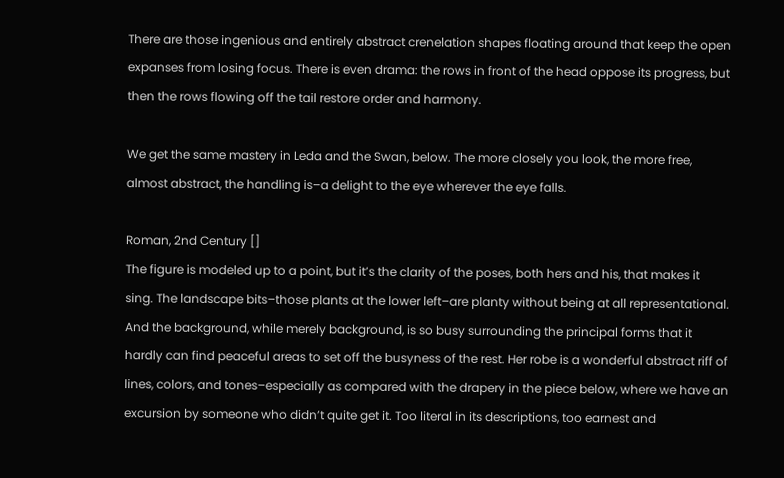There are those ingenious and entirely abstract crenelation shapes floating around that keep the open expanses from losing focus. There is even drama: the rows in front of the head oppose its progress, but then the rows flowing off the tail restore order and harmony.

We get the same mastery in Leda and the Swan, below. The more closely you look, the more free, almost abstract, the handling is–a delight to the eye wherever the eye falls.

Roman, 2nd Century []
The figure is modeled up to a point, but it’s the clarity of the poses, both hers and his, that makes it sing. The landscape bits–those plants at the lower left–are planty without being at all representational. And the background, while merely background, is so busy surrounding the principal forms that it hardly can find peaceful areas to set off the busyness of the rest. Her robe is a wonderful abstract riff of lines, colors, and tones–especially as compared with the drapery in the piece below, where we have an excursion by someone who didn’t quite get it. Too literal in its descriptions, too earnest and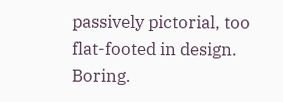passively pictorial, too flat-footed in design. Boring.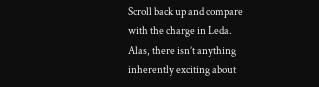Scroll back up and compare with the charge in Leda. Alas, there isn’t anything inherently exciting about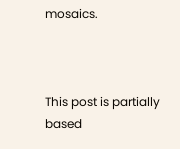mosaics.



This post is partially based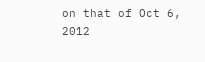on that of Oct 6, 2012